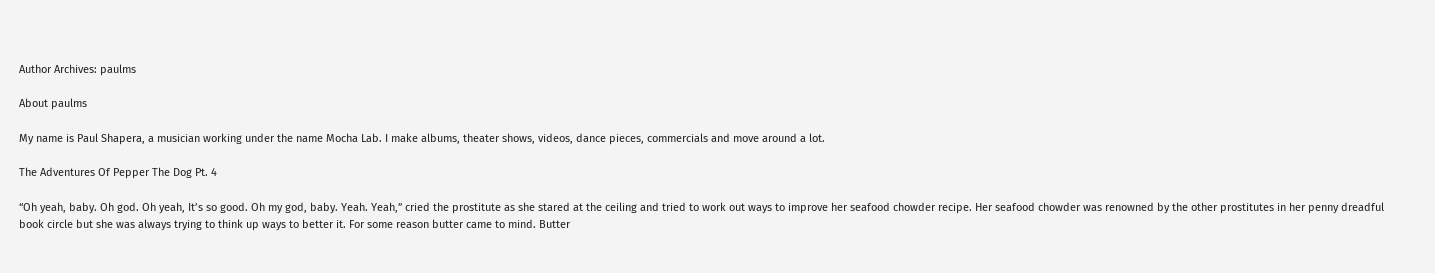Author Archives: paulms

About paulms

My name is Paul Shapera, a musician working under the name Mocha Lab. I make albums, theater shows, videos, dance pieces, commercials and move around a lot.

The Adventures Of Pepper The Dog Pt. 4

“Oh yeah, baby. Oh god. Oh yeah, It’s so good. Oh my god, baby. Yeah. Yeah,” cried the prostitute as she stared at the ceiling and tried to work out ways to improve her seafood chowder recipe. Her seafood chowder was renowned by the other prostitutes in her penny dreadful book circle but she was always trying to think up ways to better it. For some reason butter came to mind. Butter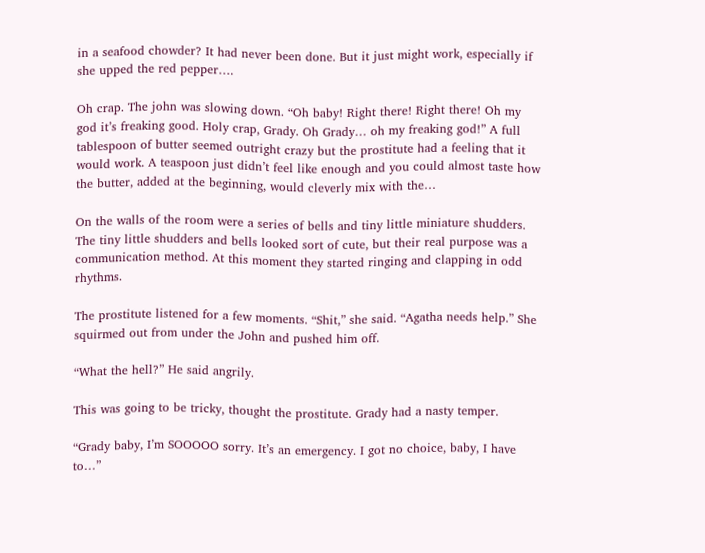in a seafood chowder? It had never been done. But it just might work, especially if she upped the red pepper….

Oh crap. The john was slowing down. “Oh baby! Right there! Right there! Oh my god it’s freaking good. Holy crap, Grady. Oh Grady… oh my freaking god!” A full tablespoon of butter seemed outright crazy but the prostitute had a feeling that it would work. A teaspoon just didn’t feel like enough and you could almost taste how the butter, added at the beginning, would cleverly mix with the…

On the walls of the room were a series of bells and tiny little miniature shudders. The tiny little shudders and bells looked sort of cute, but their real purpose was a communication method. At this moment they started ringing and clapping in odd rhythms.

The prostitute listened for a few moments. “Shit,” she said. “Agatha needs help.” She squirmed out from under the John and pushed him off.

“What the hell?” He said angrily.

This was going to be tricky, thought the prostitute. Grady had a nasty temper.

“Grady baby, I’m SOOOOO sorry. It’s an emergency. I got no choice, baby, I have to…”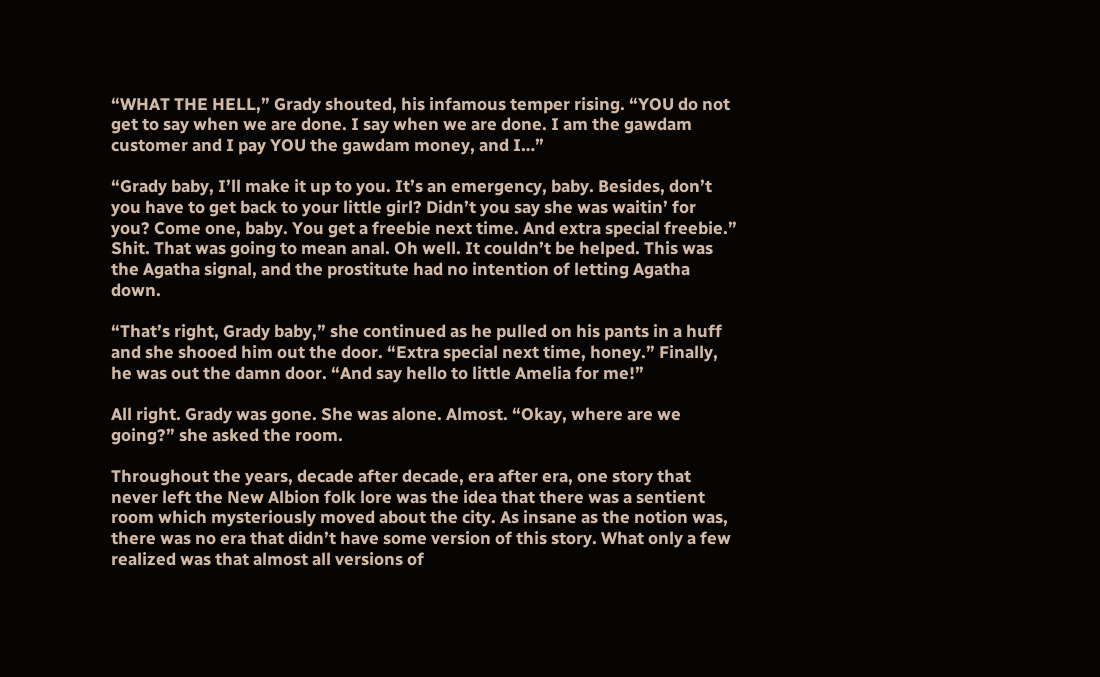“WHAT THE HELL,” Grady shouted, his infamous temper rising. “YOU do not get to say when we are done. I say when we are done. I am the gawdam customer and I pay YOU the gawdam money, and I…”

“Grady baby, I’ll make it up to you. It’s an emergency, baby. Besides, don’t you have to get back to your little girl? Didn’t you say she was waitin’ for you? Come one, baby. You get a freebie next time. And extra special freebie.” Shit. That was going to mean anal. Oh well. It couldn’t be helped. This was the Agatha signal, and the prostitute had no intention of letting Agatha down.

“That’s right, Grady baby,” she continued as he pulled on his pants in a huff and she shooed him out the door. “Extra special next time, honey.” Finally, he was out the damn door. “And say hello to little Amelia for me!”

All right. Grady was gone. She was alone. Almost. “Okay, where are we going?” she asked the room.

Throughout the years, decade after decade, era after era, one story that never left the New Albion folk lore was the idea that there was a sentient room which mysteriously moved about the city. As insane as the notion was, there was no era that didn’t have some version of this story. What only a few realized was that almost all versions of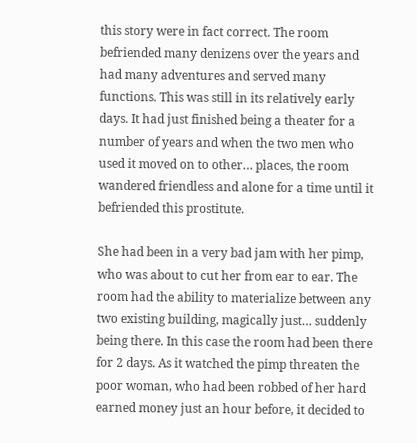this story were in fact correct. The room befriended many denizens over the years and had many adventures and served many functions. This was still in its relatively early days. It had just finished being a theater for a number of years and when the two men who used it moved on to other… places, the room wandered friendless and alone for a time until it befriended this prostitute.

She had been in a very bad jam with her pimp, who was about to cut her from ear to ear. The room had the ability to materialize between any two existing building, magically just… suddenly being there. In this case the room had been there for 2 days. As it watched the pimp threaten the poor woman, who had been robbed of her hard earned money just an hour before, it decided to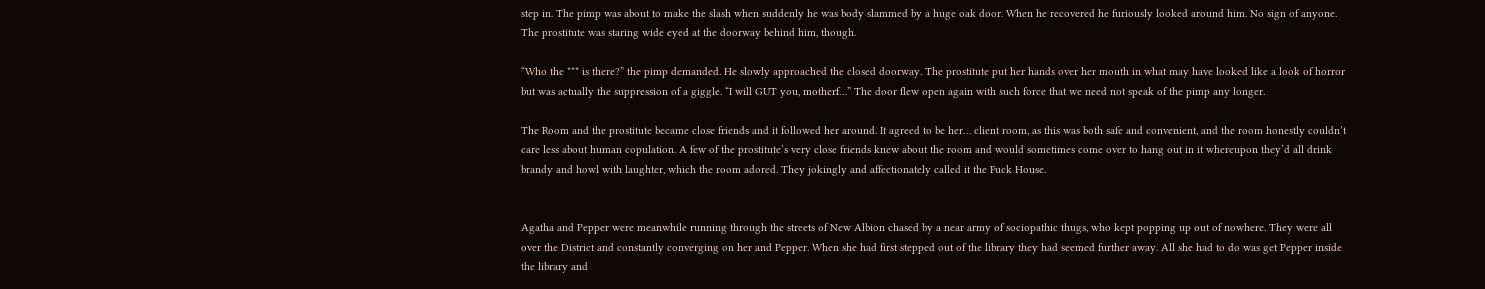step in. The pimp was about to make the slash when suddenly he was body slammed by a huge oak door. When he recovered he furiously looked around him. No sign of anyone. The prostitute was staring wide eyed at the doorway behind him, though.

“Who the *** is there?” the pimp demanded. He slowly approached the closed doorway. The prostitute put her hands over her mouth in what may have looked like a look of horror but was actually the suppression of a giggle. “I will GUT you, motherf…” The door flew open again with such force that we need not speak of the pimp any longer.

The Room and the prostitute became close friends and it followed her around. It agreed to be her… client room, as this was both safe and convenient, and the room honestly couldn’t care less about human copulation. A few of the prostitute’s very close friends knew about the room and would sometimes come over to hang out in it whereupon they’d all drink brandy and howl with laughter, which the room adored. They jokingly and affectionately called it the Fuck House.


Agatha and Pepper were meanwhile running through the streets of New Albion chased by a near army of sociopathic thugs, who kept popping up out of nowhere. They were all over the District and constantly converging on her and Pepper. When she had first stepped out of the library they had seemed further away. All she had to do was get Pepper inside the library and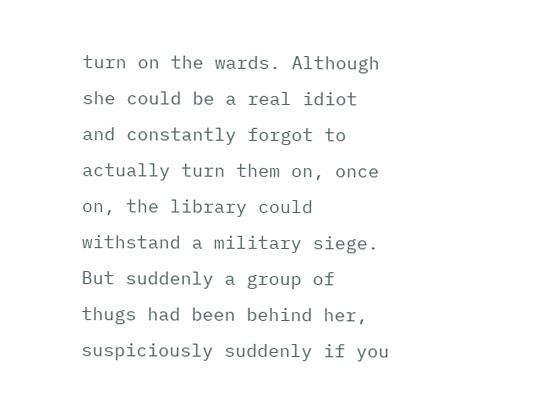turn on the wards. Although she could be a real idiot and constantly forgot to actually turn them on, once on, the library could withstand a military siege. But suddenly a group of thugs had been behind her, suspiciously suddenly if you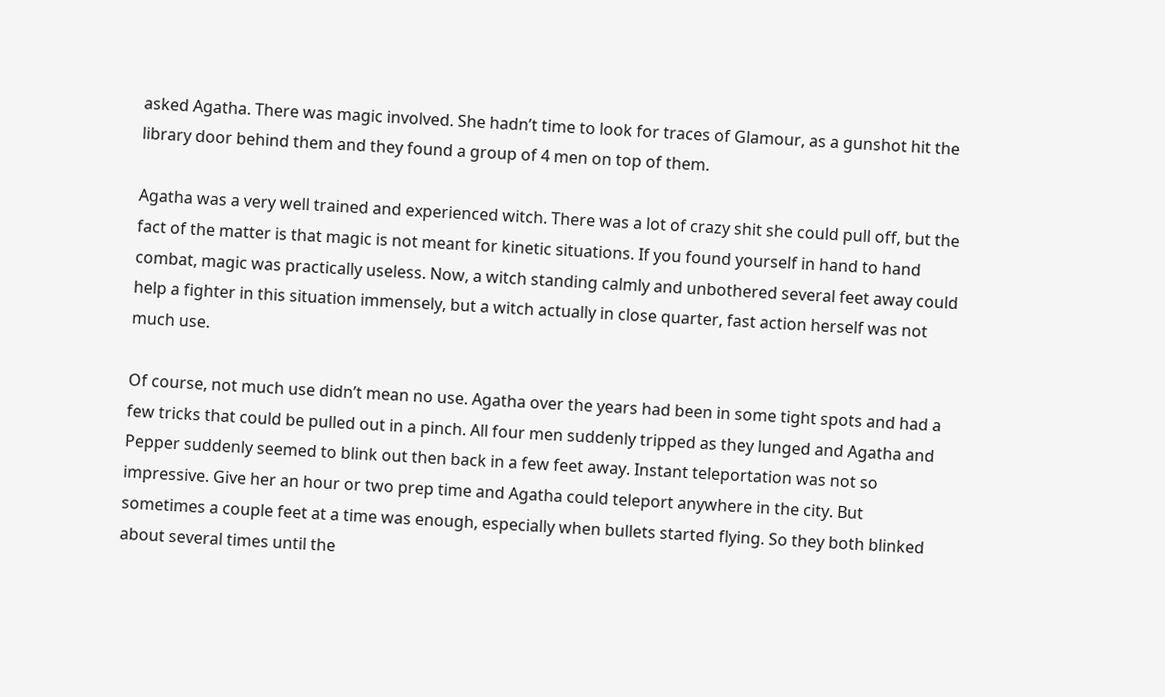asked Agatha. There was magic involved. She hadn’t time to look for traces of Glamour, as a gunshot hit the library door behind them and they found a group of 4 men on top of them.

Agatha was a very well trained and experienced witch. There was a lot of crazy shit she could pull off, but the fact of the matter is that magic is not meant for kinetic situations. If you found yourself in hand to hand combat, magic was practically useless. Now, a witch standing calmly and unbothered several feet away could help a fighter in this situation immensely, but a witch actually in close quarter, fast action herself was not much use.

Of course, not much use didn’t mean no use. Agatha over the years had been in some tight spots and had a few tricks that could be pulled out in a pinch. All four men suddenly tripped as they lunged and Agatha and Pepper suddenly seemed to blink out then back in a few feet away. Instant teleportation was not so impressive. Give her an hour or two prep time and Agatha could teleport anywhere in the city. But sometimes a couple feet at a time was enough, especially when bullets started flying. So they both blinked about several times until the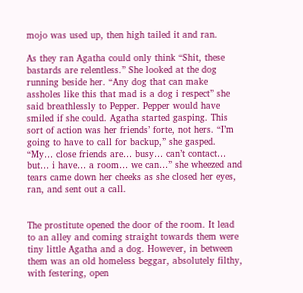mojo was used up, then high tailed it and ran.

As they ran Agatha could only think “Shit, these bastards are relentless.” She looked at the dog running beside her. “Any dog that can make assholes like this that mad is a dog i respect” she said breathlessly to Pepper. Pepper would have smiled if she could. Agatha started gasping. This sort of action was her friends’ forte, not hers. “I’m going to have to call for backup,” she gasped. “My… close friends are… busy… can’t contact… but… i have… a room… we can…” she wheezed and tears came down her cheeks as she closed her eyes, ran, and sent out a call.


The prostitute opened the door of the room. It lead to an alley and coming straight towards them were tiny little Agatha and a dog. However, in between them was an old homeless beggar, absolutely filthy, with festering, open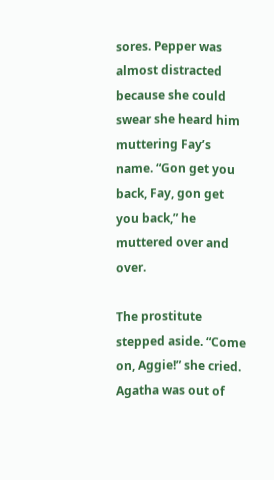sores. Pepper was almost distracted because she could swear she heard him muttering Fay’s name. “Gon get you back, Fay, gon get you back,” he muttered over and over.

The prostitute stepped aside. “Come on, Aggie!” she cried. Agatha was out of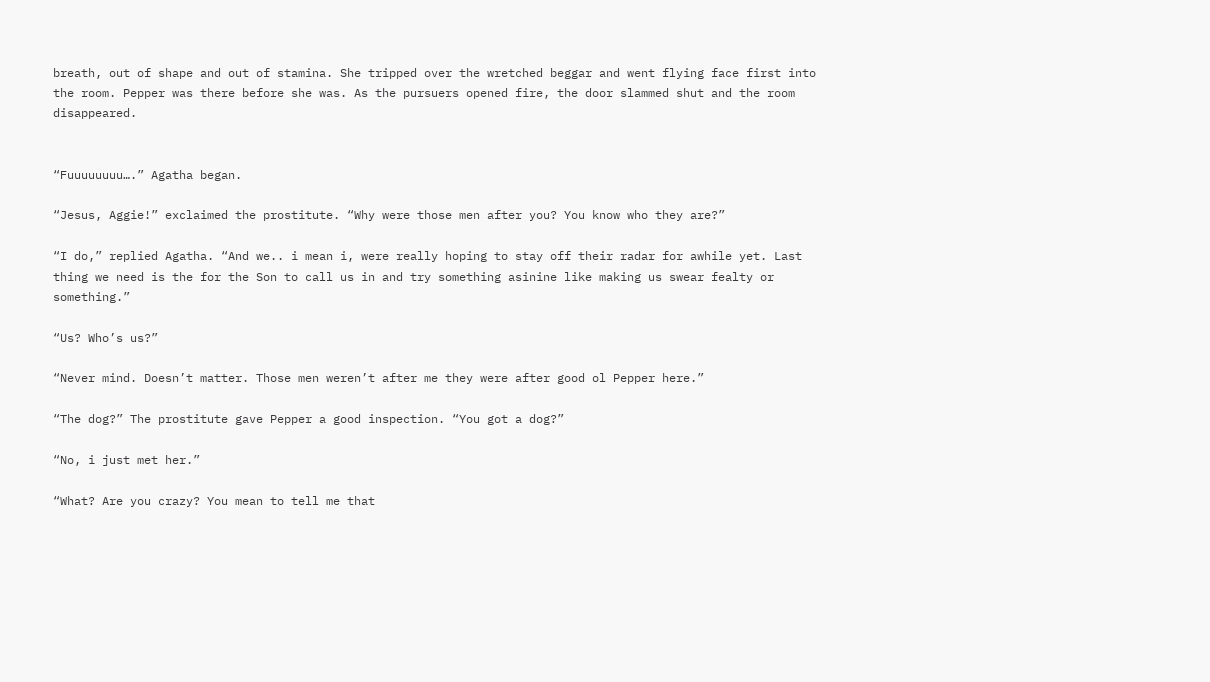breath, out of shape and out of stamina. She tripped over the wretched beggar and went flying face first into the room. Pepper was there before she was. As the pursuers opened fire, the door slammed shut and the room disappeared.


“Fuuuuuuuu….” Agatha began.

“Jesus, Aggie!” exclaimed the prostitute. “Why were those men after you? You know who they are?”

“I do,” replied Agatha. “And we.. i mean i, were really hoping to stay off their radar for awhile yet. Last thing we need is the for the Son to call us in and try something asinine like making us swear fealty or something.”

“Us? Who’s us?”

“Never mind. Doesn’t matter. Those men weren’t after me they were after good ol Pepper here.”

“The dog?” The prostitute gave Pepper a good inspection. “You got a dog?”

“No, i just met her.”

“What? Are you crazy? You mean to tell me that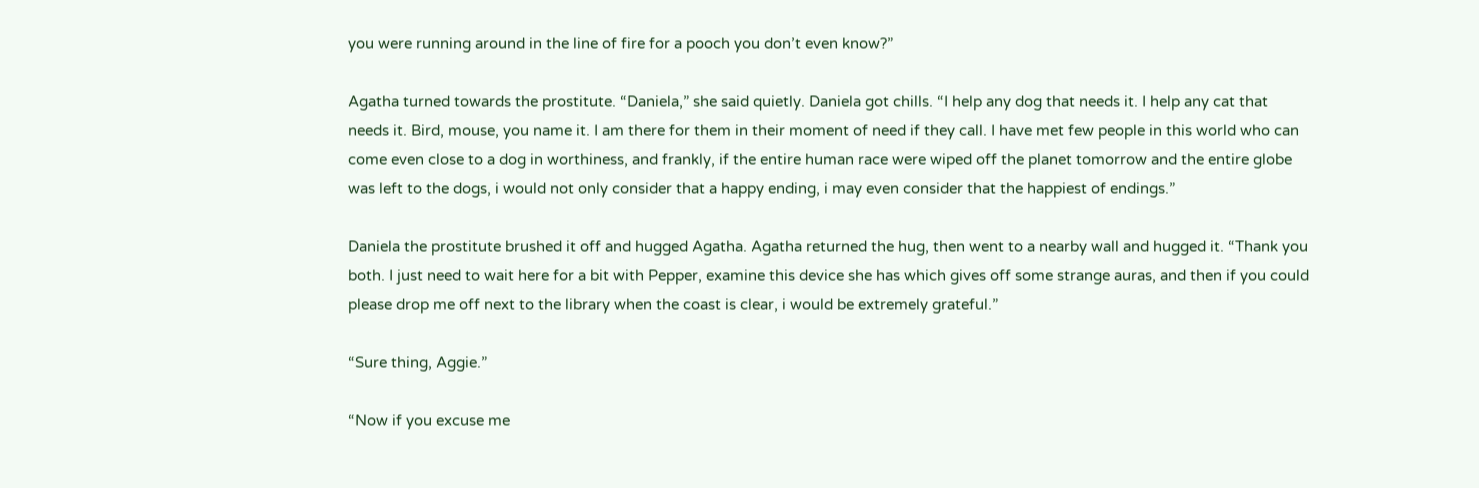you were running around in the line of fire for a pooch you don’t even know?”

Agatha turned towards the prostitute. “Daniela,” she said quietly. Daniela got chills. “I help any dog that needs it. I help any cat that needs it. Bird, mouse, you name it. I am there for them in their moment of need if they call. I have met few people in this world who can come even close to a dog in worthiness, and frankly, if the entire human race were wiped off the planet tomorrow and the entire globe was left to the dogs, i would not only consider that a happy ending, i may even consider that the happiest of endings.”

Daniela the prostitute brushed it off and hugged Agatha. Agatha returned the hug, then went to a nearby wall and hugged it. “Thank you both. I just need to wait here for a bit with Pepper, examine this device she has which gives off some strange auras, and then if you could please drop me off next to the library when the coast is clear, i would be extremely grateful.”

“Sure thing, Aggie.”

“Now if you excuse me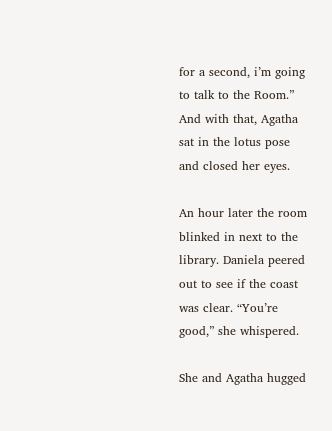for a second, i’m going to talk to the Room.” And with that, Agatha sat in the lotus pose and closed her eyes.

An hour later the room blinked in next to the library. Daniela peered out to see if the coast was clear. “You’re good,” she whispered.

She and Agatha hugged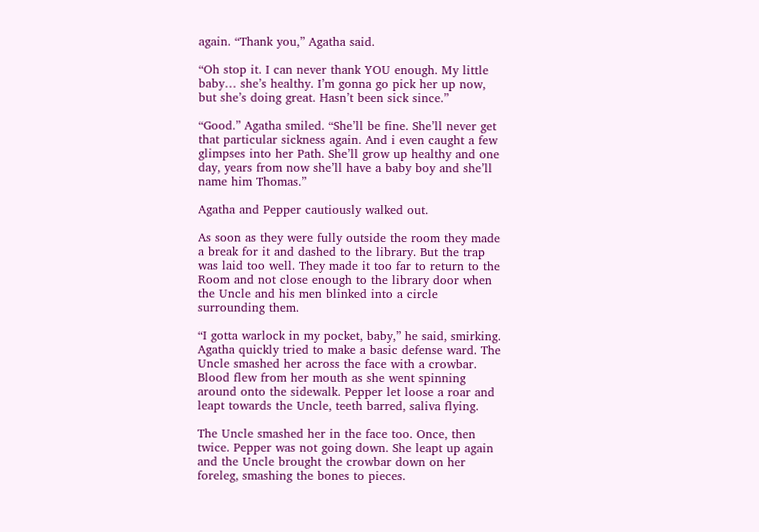again. “Thank you,” Agatha said.

“Oh stop it. I can never thank YOU enough. My little baby… she’s healthy. I’m gonna go pick her up now, but she’s doing great. Hasn’t been sick since.”

“Good.” Agatha smiled. “She’ll be fine. She’ll never get that particular sickness again. And i even caught a few glimpses into her Path. She’ll grow up healthy and one day, years from now she’ll have a baby boy and she’ll name him Thomas.”

Agatha and Pepper cautiously walked out.

As soon as they were fully outside the room they made a break for it and dashed to the library. But the trap was laid too well. They made it too far to return to the Room and not close enough to the library door when the Uncle and his men blinked into a circle surrounding them.

“I gotta warlock in my pocket, baby,” he said, smirking. Agatha quickly tried to make a basic defense ward. The Uncle smashed her across the face with a crowbar. Blood flew from her mouth as she went spinning around onto the sidewalk. Pepper let loose a roar and leapt towards the Uncle, teeth barred, saliva flying.

The Uncle smashed her in the face too. Once, then twice. Pepper was not going down. She leapt up again and the Uncle brought the crowbar down on her foreleg, smashing the bones to pieces.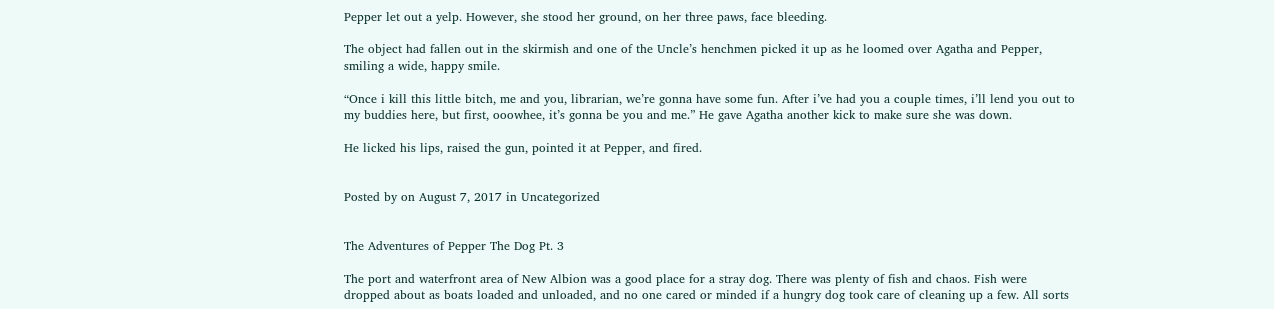Pepper let out a yelp. However, she stood her ground, on her three paws, face bleeding.

The object had fallen out in the skirmish and one of the Uncle’s henchmen picked it up as he loomed over Agatha and Pepper, smiling a wide, happy smile.

“Once i kill this little bitch, me and you, librarian, we’re gonna have some fun. After i’ve had you a couple times, i’ll lend you out to my buddies here, but first, ooowhee, it’s gonna be you and me.” He gave Agatha another kick to make sure she was down.

He licked his lips, raised the gun, pointed it at Pepper, and fired.


Posted by on August 7, 2017 in Uncategorized


The Adventures of Pepper The Dog Pt. 3

The port and waterfront area of New Albion was a good place for a stray dog. There was plenty of fish and chaos. Fish were dropped about as boats loaded and unloaded, and no one cared or minded if a hungry dog took care of cleaning up a few. All sorts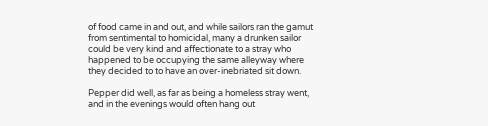of food came in and out, and while sailors ran the gamut from sentimental to homicidal, many a drunken sailor could be very kind and affectionate to a stray who happened to be occupying the same alleyway where they decided to to have an over-inebriated sit down.

Pepper did well, as far as being a homeless stray went, and in the evenings would often hang out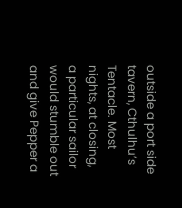outside a port side tavern, Cthulhu’s Tentacle. Most nights, at closing, a particular sailor would stumble out and give Pepper a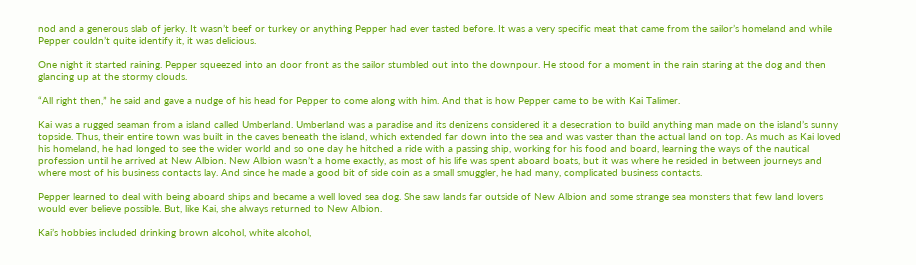nod and a generous slab of jerky. It wasn’t beef or turkey or anything Pepper had ever tasted before. It was a very specific meat that came from the sailor’s homeland and while Pepper couldn’t quite identify it, it was delicious.

One night it started raining. Pepper squeezed into an door front as the sailor stumbled out into the downpour. He stood for a moment in the rain staring at the dog and then glancing up at the stormy clouds.

“All right then,” he said and gave a nudge of his head for Pepper to come along with him. And that is how Pepper came to be with Kai Talimer.

Kai was a rugged seaman from a island called Umberland. Umberland was a paradise and its denizens considered it a desecration to build anything man made on the island’s sunny topside. Thus, their entire town was built in the caves beneath the island, which extended far down into the sea and was vaster than the actual land on top. As much as Kai loved his homeland, he had longed to see the wider world and so one day he hitched a ride with a passing ship, working for his food and board, learning the ways of the nautical profession until he arrived at New Albion. New Albion wasn’t a home exactly, as most of his life was spent aboard boats, but it was where he resided in between journeys and where most of his business contacts lay. And since he made a good bit of side coin as a small smuggler, he had many, complicated business contacts.

Pepper learned to deal with being aboard ships and became a well loved sea dog. She saw lands far outside of New Albion and some strange sea monsters that few land lovers would ever believe possible. But, like Kai, she always returned to New Albion.

Kai’s hobbies included drinking brown alcohol, white alcohol,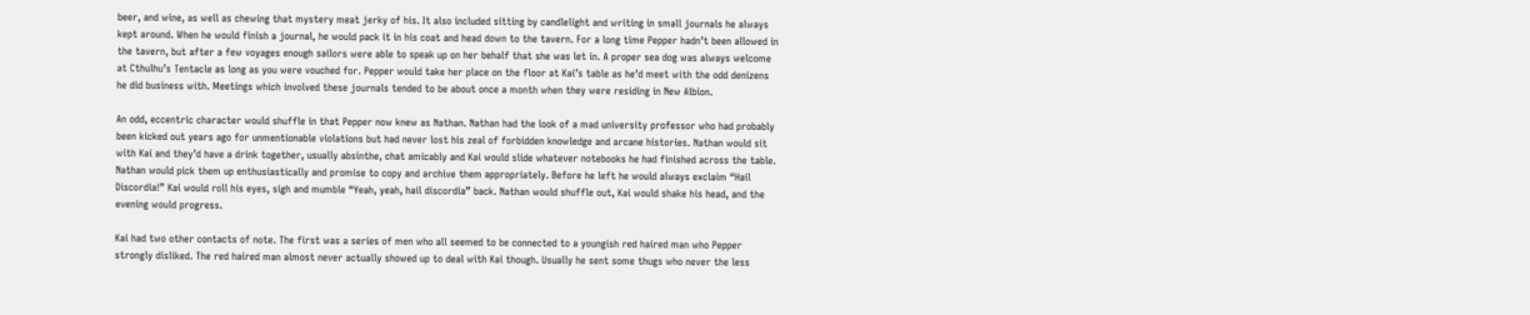beer, and wine, as well as chewing that mystery meat jerky of his. It also included sitting by candlelight and writing in small journals he always kept around. When he would finish a journal, he would pack it in his coat and head down to the tavern. For a long time Pepper hadn’t been allowed in the tavern, but after a few voyages enough sailors were able to speak up on her behalf that she was let in. A proper sea dog was always welcome at Cthulhu’s Tentacle as long as you were vouched for. Pepper would take her place on the floor at Kai’s table as he’d meet with the odd denizens he did business with. Meetings which involved these journals tended to be about once a month when they were residing in New Albion.

An odd, eccentric character would shuffle in that Pepper now knew as Nathan. Nathan had the look of a mad university professor who had probably been kicked out years ago for unmentionable violations but had never lost his zeal of forbidden knowledge and arcane histories. Nathan would sit with Kai and they’d have a drink together, usually absinthe, chat amicably and Kai would slide whatever notebooks he had finished across the table. Nathan would pick them up enthusiastically and promise to copy and archive them appropriately. Before he left he would always exclaim “Hail Discordia!” Kai would roll his eyes, sigh and mumble “Yeah, yeah, hail discordia” back. Nathan would shuffle out, Kai would shake his head, and the evening would progress.

Kai had two other contacts of note. The first was a series of men who all seemed to be connected to a youngish red haired man who Pepper strongly disliked. The red haired man almost never actually showed up to deal with Kai though. Usually he sent some thugs who never the less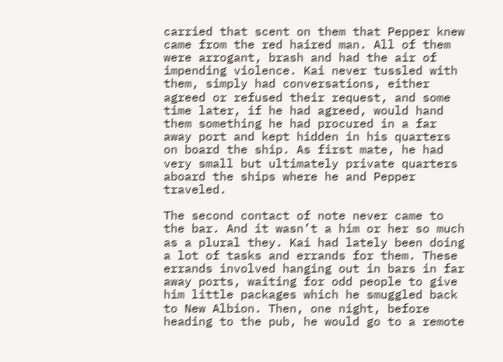carried that scent on them that Pepper knew came from the red haired man. All of them were arrogant, brash and had the air of impending violence. Kai never tussled with them, simply had conversations, either agreed or refused their request, and some time later, if he had agreed, would hand them something he had procured in a far away port and kept hidden in his quarters on board the ship. As first mate, he had very small but ultimately private quarters aboard the ships where he and Pepper traveled.

The second contact of note never came to the bar. And it wasn’t a him or her so much as a plural they. Kai had lately been doing a lot of tasks and errands for them. These errands involved hanging out in bars in far away ports, waiting for odd people to give him little packages which he smuggled back to New Albion. Then, one night, before heading to the pub, he would go to a remote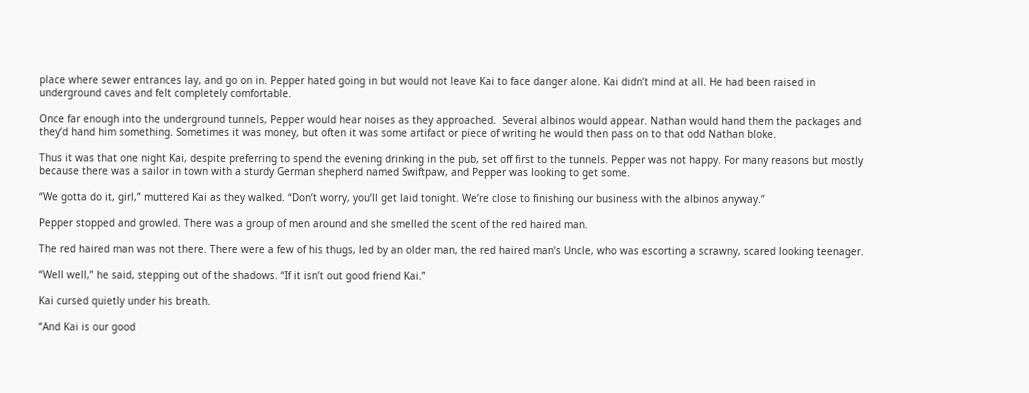place where sewer entrances lay, and go on in. Pepper hated going in but would not leave Kai to face danger alone. Kai didn’t mind at all. He had been raised in underground caves and felt completely comfortable.

Once far enough into the underground tunnels, Pepper would hear noises as they approached.  Several albinos would appear. Nathan would hand them the packages and they’d hand him something. Sometimes it was money, but often it was some artifact or piece of writing he would then pass on to that odd Nathan bloke.

Thus it was that one night Kai, despite preferring to spend the evening drinking in the pub, set off first to the tunnels. Pepper was not happy. For many reasons but mostly because there was a sailor in town with a sturdy German shepherd named Swiftpaw, and Pepper was looking to get some.

“We gotta do it, girl,” muttered Kai as they walked. “Don’t worry, you’ll get laid tonight. We’re close to finishing our business with the albinos anyway.”

Pepper stopped and growled. There was a group of men around and she smelled the scent of the red haired man.

The red haired man was not there. There were a few of his thugs, led by an older man, the red haired man’s Uncle, who was escorting a scrawny, scared looking teenager.

“Well well,” he said, stepping out of the shadows. “If it isn’t out good friend Kai.”

Kai cursed quietly under his breath.

“And Kai is our good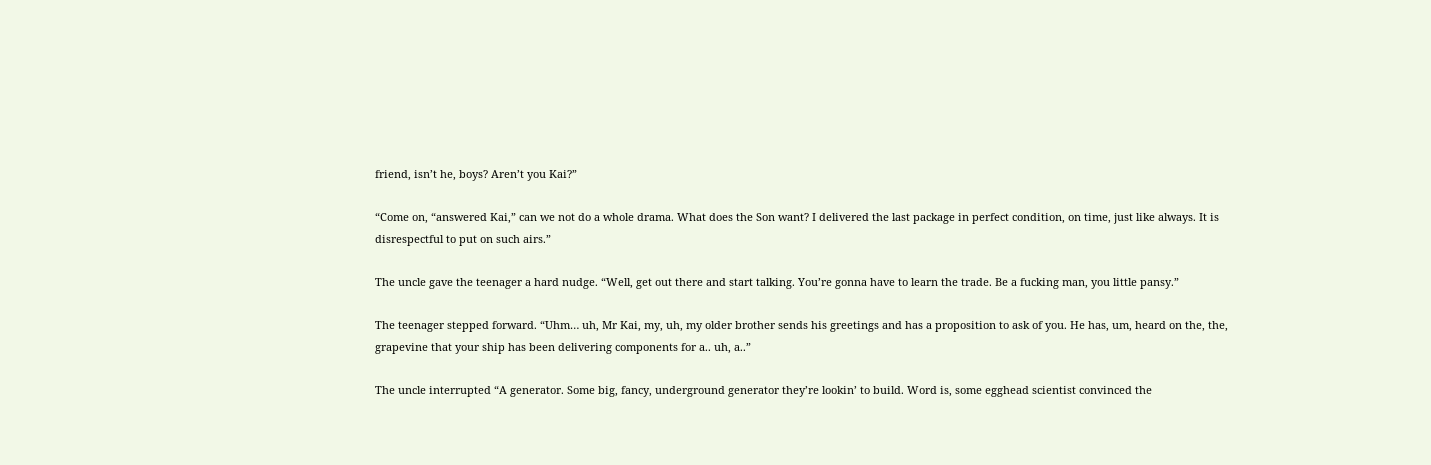friend, isn’t he, boys? Aren’t you Kai?”

“Come on, “answered Kai,” can we not do a whole drama. What does the Son want? I delivered the last package in perfect condition, on time, just like always. It is disrespectful to put on such airs.”

The uncle gave the teenager a hard nudge. “Well, get out there and start talking. You’re gonna have to learn the trade. Be a fucking man, you little pansy.”

The teenager stepped forward. “Uhm… uh, Mr Kai, my, uh, my older brother sends his greetings and has a proposition to ask of you. He has, um, heard on the, the, grapevine that your ship has been delivering components for a.. uh, a..”

The uncle interrupted “A generator. Some big, fancy, underground generator they’re lookin’ to build. Word is, some egghead scientist convinced the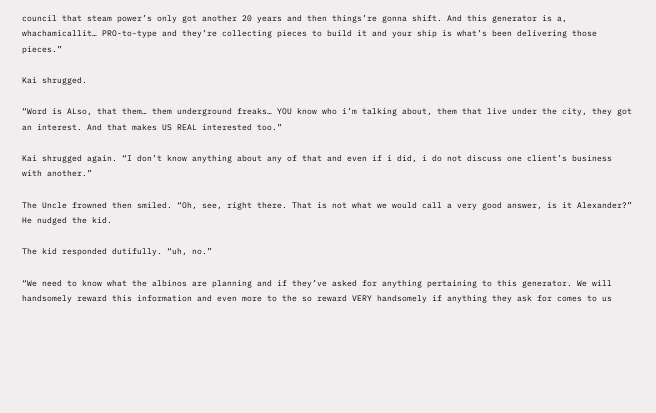council that steam power’s only got another 20 years and then things’re gonna shift. And this generator is a, whachamicallit… PRO-to-type and they’re collecting pieces to build it and your ship is what’s been delivering those pieces.”

Kai shrugged.

“Word is ALso, that them… them underground freaks… YOU know who i’m talking about, them that live under the city, they got an interest. And that makes US REAL interested too.”

Kai shrugged again. “I don’t know anything about any of that and even if i did, i do not discuss one client’s business with another.”

The Uncle frowned then smiled. “Oh, see, right there. That is not what we would call a very good answer, is it Alexander?” He nudged the kid.

The kid responded dutifully. “uh, no.”

“We need to know what the albinos are planning and if they’ve asked for anything pertaining to this generator. We will handsomely reward this information and even more to the so reward VERY handsomely if anything they ask for comes to us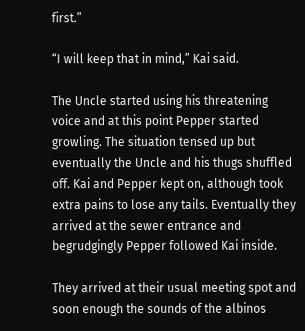first.”

“I will keep that in mind,” Kai said.

The Uncle started using his threatening voice and at this point Pepper started growling. The situation tensed up but eventually the Uncle and his thugs shuffled off. Kai and Pepper kept on, although took extra pains to lose any tails. Eventually they arrived at the sewer entrance and begrudgingly Pepper followed Kai inside.

They arrived at their usual meeting spot and soon enough the sounds of the albinos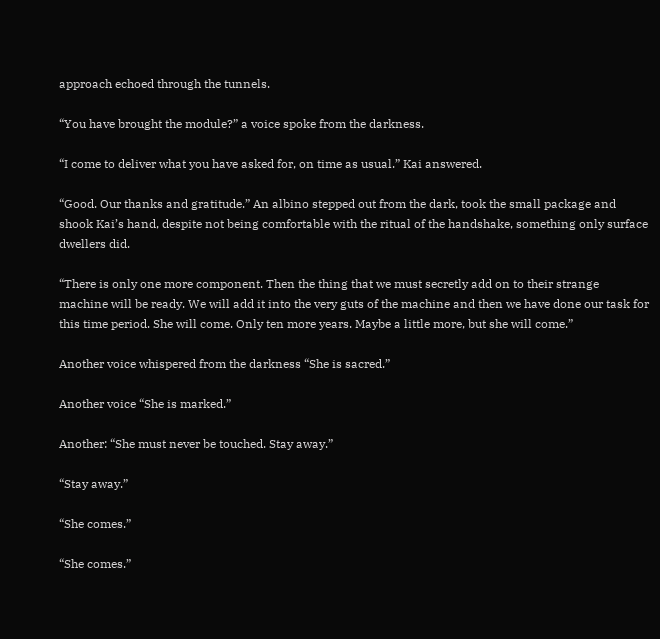approach echoed through the tunnels.

“You have brought the module?” a voice spoke from the darkness.

“I come to deliver what you have asked for, on time as usual.” Kai answered.

“Good. Our thanks and gratitude.” An albino stepped out from the dark, took the small package and shook Kai’s hand, despite not being comfortable with the ritual of the handshake, something only surface dwellers did.

“There is only one more component. Then the thing that we must secretly add on to their strange machine will be ready. We will add it into the very guts of the machine and then we have done our task for this time period. She will come. Only ten more years. Maybe a little more, but she will come.”

Another voice whispered from the darkness “She is sacred.”

Another voice “She is marked.”

Another: “She must never be touched. Stay away.”

“Stay away.”

“She comes.”

“She comes.”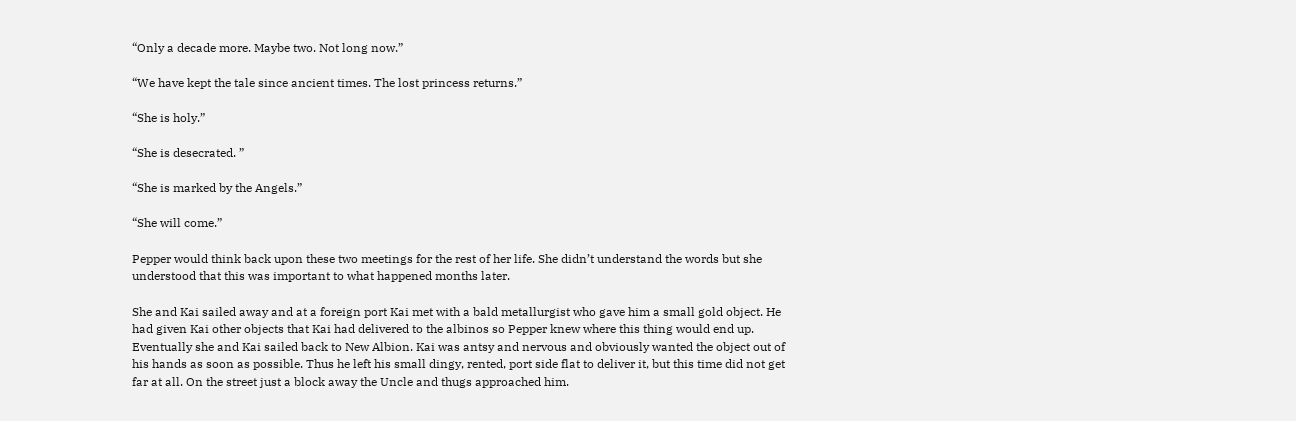“Only a decade more. Maybe two. Not long now.”

“We have kept the tale since ancient times. The lost princess returns.”

“She is holy.”

“She is desecrated. ”

“She is marked by the Angels.”

“She will come.”

Pepper would think back upon these two meetings for the rest of her life. She didn’t understand the words but she understood that this was important to what happened months later.

She and Kai sailed away and at a foreign port Kai met with a bald metallurgist who gave him a small gold object. He had given Kai other objects that Kai had delivered to the albinos so Pepper knew where this thing would end up. Eventually she and Kai sailed back to New Albion. Kai was antsy and nervous and obviously wanted the object out of his hands as soon as possible. Thus he left his small dingy, rented, port side flat to deliver it, but this time did not get far at all. On the street just a block away the Uncle and thugs approached him.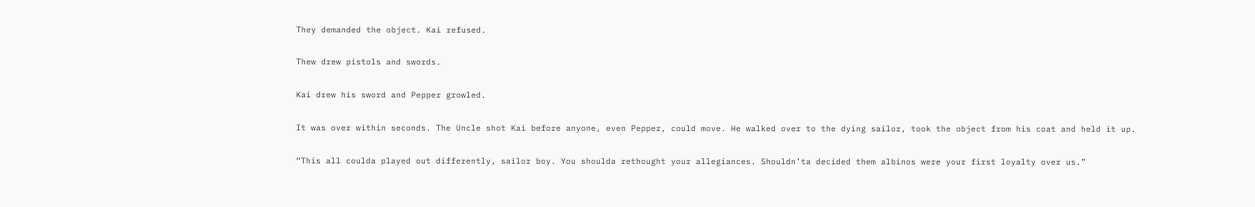They demanded the object. Kai refused.

Thew drew pistols and swords.

Kai drew his sword and Pepper growled.

It was over within seconds. The Uncle shot Kai before anyone, even Pepper, could move. He walked over to the dying sailor, took the object from his coat and held it up.

“This all coulda played out differently, sailor boy. You shoulda rethought your allegiances. Shouldn’ta decided them albinos were your first loyalty over us.”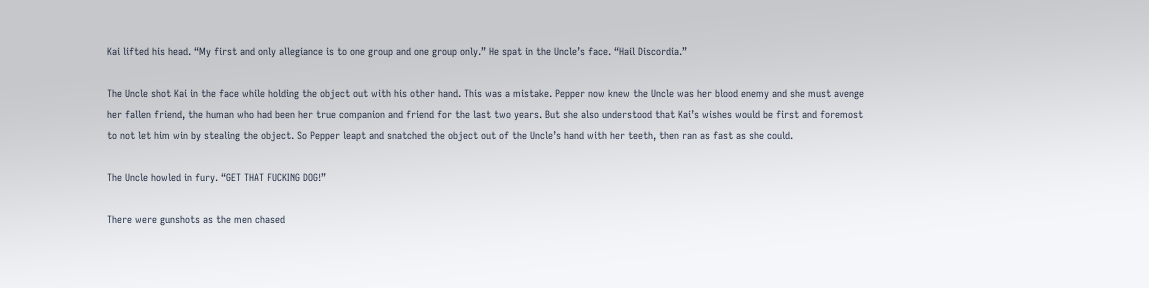Kai lifted his head. “My first and only allegiance is to one group and one group only.” He spat in the Uncle’s face. “Hail Discordia.”

The Uncle shot Kai in the face while holding the object out with his other hand. This was a mistake. Pepper now knew the Uncle was her blood enemy and she must avenge her fallen friend, the human who had been her true companion and friend for the last two years. But she also understood that Kai’s wishes would be first and foremost to not let him win by stealing the object. So Pepper leapt and snatched the object out of the Uncle’s hand with her teeth, then ran as fast as she could.

The Uncle howled in fury. “GET THAT FUCKING DOG!”

There were gunshots as the men chased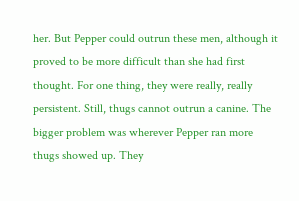her. But Pepper could outrun these men, although it proved to be more difficult than she had first thought. For one thing, they were really, really persistent. Still, thugs cannot outrun a canine. The bigger problem was wherever Pepper ran more thugs showed up. They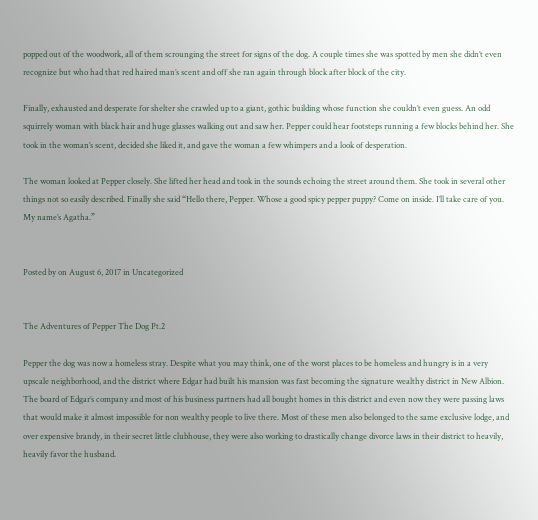popped out of the woodwork, all of them scrounging the street for signs of the dog. A couple times she was spotted by men she didn’t even recognize but who had that red haired man’s scent and off she ran again through block after block of the city.

Finally, exhausted and desperate for shelter she crawled up to a giant, gothic building whose function she couldn’t even guess. An odd squirrely woman with black hair and huge glasses walking out and saw her. Pepper could hear footsteps running a few blocks behind her. She took in the woman’s scent, decided she liked it, and gave the woman a few whimpers and a look of desperation.

The woman looked at Pepper closely. She lifted her head and took in the sounds echoing the street around them. She took in several other things not so easily described. Finally she said “Hello there, Pepper. Whose a good spicy pepper puppy? Come on inside. I’ll take care of you. My name’s Agatha.”


Posted by on August 6, 2017 in Uncategorized


The Adventures of Pepper The Dog Pt.2

Pepper the dog was now a homeless stray. Despite what you may think, one of the worst places to be homeless and hungry is in a very upscale neighborhood, and the district where Edgar had built his mansion was fast becoming the signature wealthy district in New Albion. The board of Edgar’s company and most of his business partners had all bought homes in this district and even now they were passing laws that would make it almost impossible for non wealthy people to live there. Most of these men also belonged to the same exclusive lodge, and over expensive brandy, in their secret little clubhouse, they were also working to drastically change divorce laws in their district to heavily, heavily favor the husband.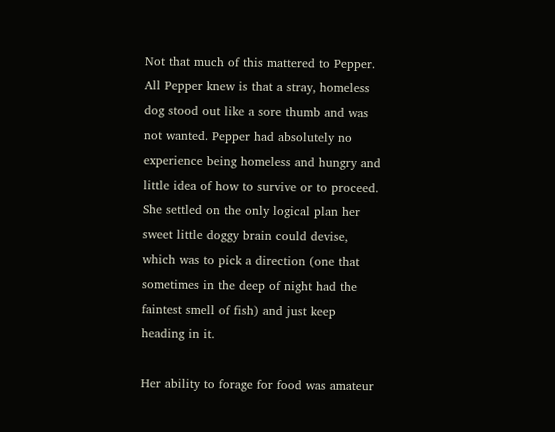Not that much of this mattered to Pepper. All Pepper knew is that a stray, homeless dog stood out like a sore thumb and was not wanted. Pepper had absolutely no experience being homeless and hungry and little idea of how to survive or to proceed. She settled on the only logical plan her sweet little doggy brain could devise, which was to pick a direction (one that sometimes in the deep of night had the faintest smell of fish) and just keep heading in it.

Her ability to forage for food was amateur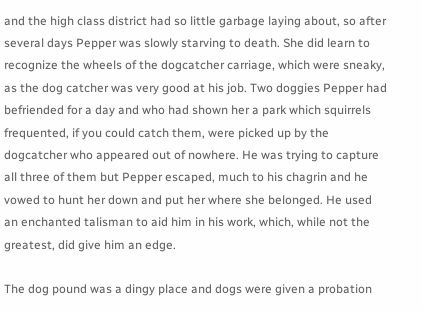and the high class district had so little garbage laying about, so after several days Pepper was slowly starving to death. She did learn to recognize the wheels of the dogcatcher carriage, which were sneaky, as the dog catcher was very good at his job. Two doggies Pepper had befriended for a day and who had shown her a park which squirrels frequented, if you could catch them, were picked up by the dogcatcher who appeared out of nowhere. He was trying to capture all three of them but Pepper escaped, much to his chagrin and he vowed to hunt her down and put her where she belonged. He used an enchanted talisman to aid him in his work, which, while not the greatest, did give him an edge.

The dog pound was a dingy place and dogs were given a probation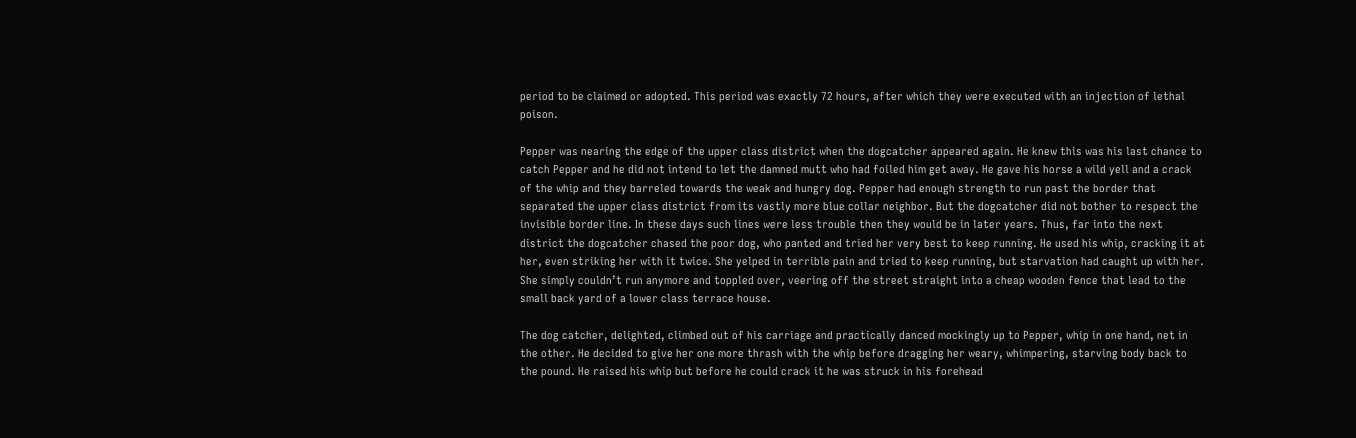period to be claimed or adopted. This period was exactly 72 hours, after which they were executed with an injection of lethal poison.

Pepper was nearing the edge of the upper class district when the dogcatcher appeared again. He knew this was his last chance to catch Pepper and he did not intend to let the damned mutt who had foiled him get away. He gave his horse a wild yell and a crack of the whip and they barreled towards the weak and hungry dog. Pepper had enough strength to run past the border that separated the upper class district from its vastly more blue collar neighbor. But the dogcatcher did not bother to respect the invisible border line. In these days such lines were less trouble then they would be in later years. Thus, far into the next district the dogcatcher chased the poor dog, who panted and tried her very best to keep running. He used his whip, cracking it at her, even striking her with it twice. She yelped in terrible pain and tried to keep running, but starvation had caught up with her. She simply couldn’t run anymore and toppled over, veering off the street straight into a cheap wooden fence that lead to the small back yard of a lower class terrace house.

The dog catcher, delighted, climbed out of his carriage and practically danced mockingly up to Pepper, whip in one hand, net in the other. He decided to give her one more thrash with the whip before dragging her weary, whimpering, starving body back to the pound. He raised his whip but before he could crack it he was struck in his forehead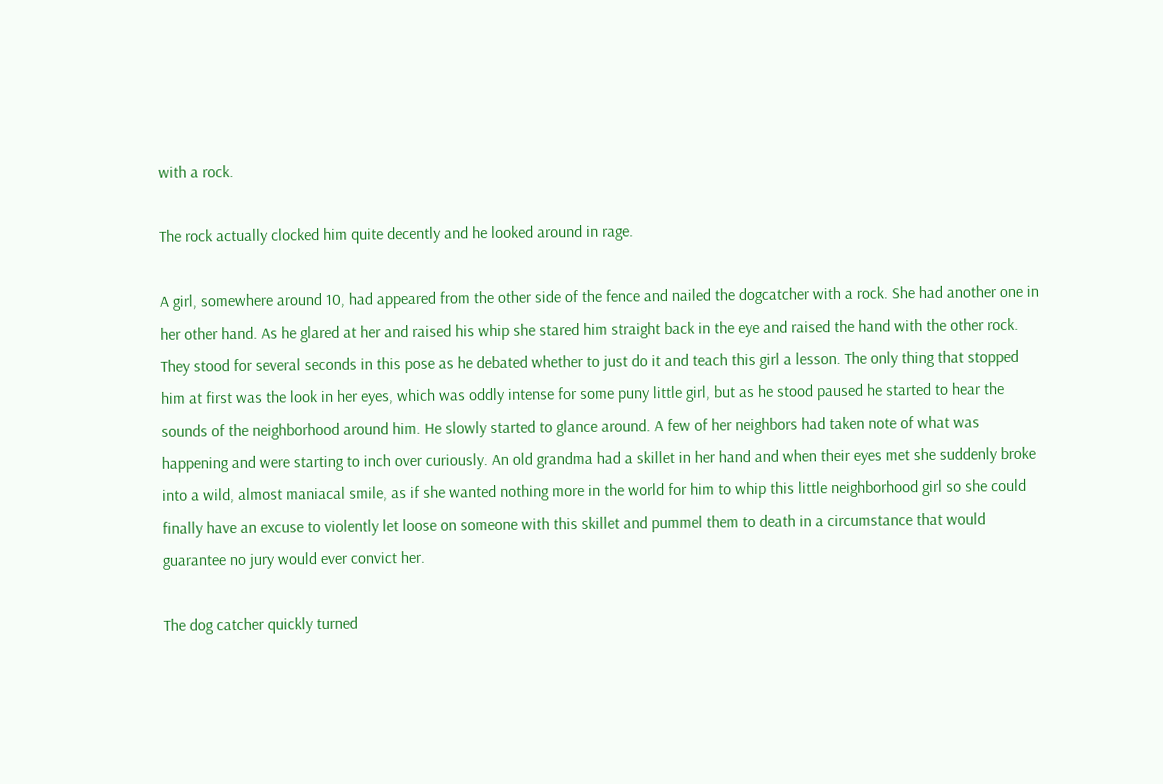with a rock.

The rock actually clocked him quite decently and he looked around in rage.

A girl, somewhere around 10, had appeared from the other side of the fence and nailed the dogcatcher with a rock. She had another one in her other hand. As he glared at her and raised his whip she stared him straight back in the eye and raised the hand with the other rock. They stood for several seconds in this pose as he debated whether to just do it and teach this girl a lesson. The only thing that stopped him at first was the look in her eyes, which was oddly intense for some puny little girl, but as he stood paused he started to hear the sounds of the neighborhood around him. He slowly started to glance around. A few of her neighbors had taken note of what was happening and were starting to inch over curiously. An old grandma had a skillet in her hand and when their eyes met she suddenly broke into a wild, almost maniacal smile, as if she wanted nothing more in the world for him to whip this little neighborhood girl so she could finally have an excuse to violently let loose on someone with this skillet and pummel them to death in a circumstance that would guarantee no jury would ever convict her.

The dog catcher quickly turned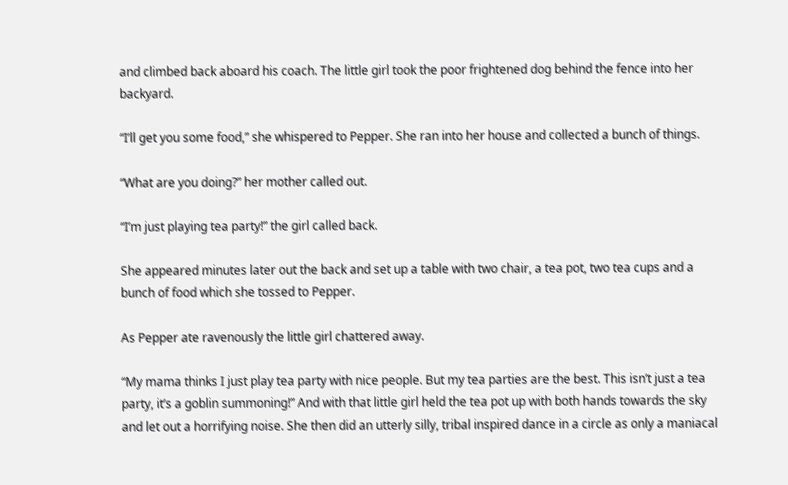and climbed back aboard his coach. The little girl took the poor frightened dog behind the fence into her backyard.

“I’ll get you some food,” she whispered to Pepper. She ran into her house and collected a bunch of things.

“What are you doing?” her mother called out.

“I’m just playing tea party!” the girl called back.

She appeared minutes later out the back and set up a table with two chair, a tea pot, two tea cups and a bunch of food which she tossed to Pepper.

As Pepper ate ravenously the little girl chattered away.

“My mama thinks I just play tea party with nice people. But my tea parties are the best. This isn’t just a tea party, it’s a goblin summoning!” And with that little girl held the tea pot up with both hands towards the sky and let out a horrifying noise. She then did an utterly silly, tribal inspired dance in a circle as only a maniacal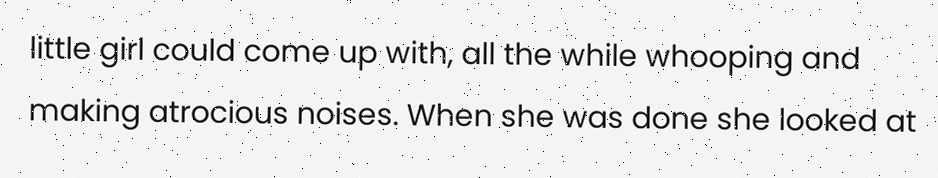little girl could come up with, all the while whooping and making atrocious noises. When she was done she looked at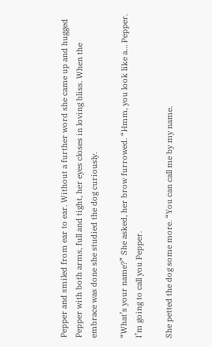Pepper and smiled from ear to ear. Without a further word she came up and hugged Pepper with both arms, full and tight, her eyes closes in loving bliss. When the embrace was done she studied the dog curiously.

“What’s your name?” She asked, her brow furrowed. “Hmm, you look like a… Pepper. I’m going to call you Pepper.

She petted the dog some more. “You can call me by my name.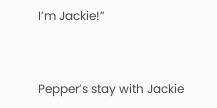I’m Jackie!”


Pepper’s stay with Jackie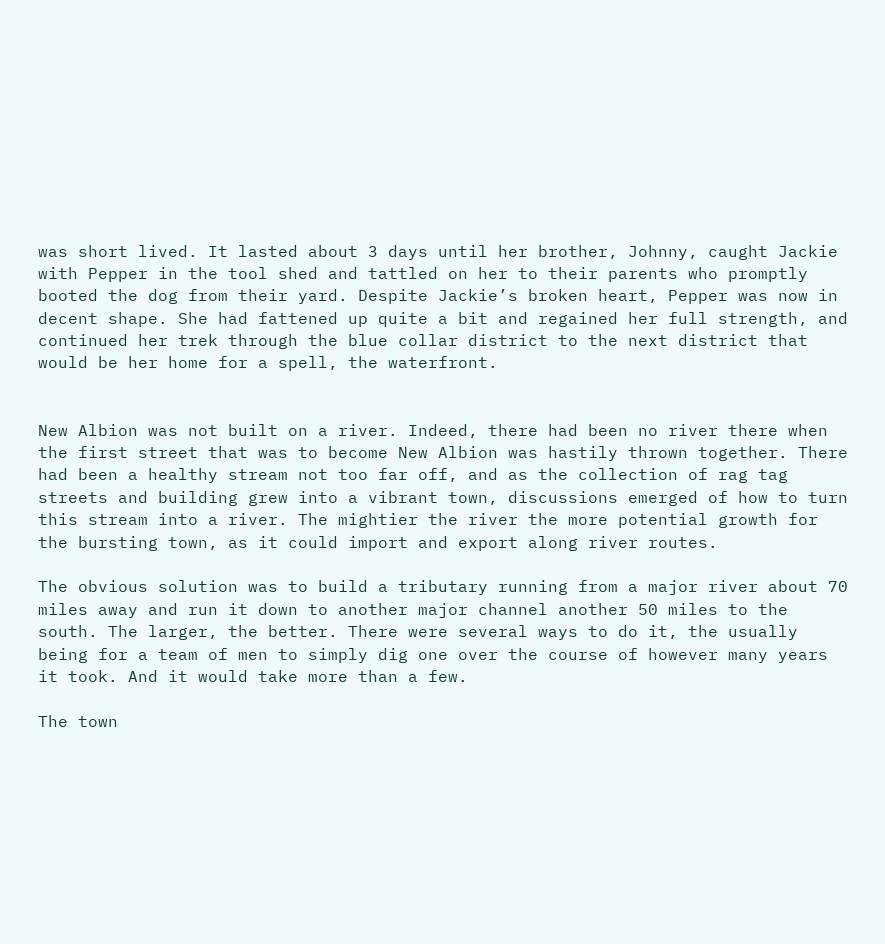was short lived. It lasted about 3 days until her brother, Johnny, caught Jackie with Pepper in the tool shed and tattled on her to their parents who promptly booted the dog from their yard. Despite Jackie’s broken heart, Pepper was now in decent shape. She had fattened up quite a bit and regained her full strength, and continued her trek through the blue collar district to the next district that would be her home for a spell, the waterfront.


New Albion was not built on a river. Indeed, there had been no river there when the first street that was to become New Albion was hastily thrown together. There had been a healthy stream not too far off, and as the collection of rag tag streets and building grew into a vibrant town, discussions emerged of how to turn this stream into a river. The mightier the river the more potential growth for the bursting town, as it could import and export along river routes.

The obvious solution was to build a tributary running from a major river about 70 miles away and run it down to another major channel another 50 miles to the south. The larger, the better. There were several ways to do it, the usually being for a team of men to simply dig one over the course of however many years it took. And it would take more than a few.

The town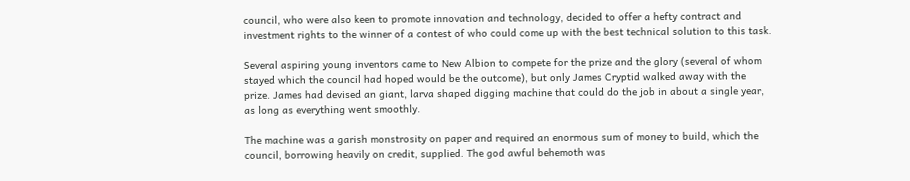council, who were also keen to promote innovation and technology, decided to offer a hefty contract and investment rights to the winner of a contest of who could come up with the best technical solution to this task.

Several aspiring young inventors came to New Albion to compete for the prize and the glory (several of whom stayed which the council had hoped would be the outcome), but only James Cryptid walked away with the prize. James had devised an giant, larva shaped digging machine that could do the job in about a single year, as long as everything went smoothly.

The machine was a garish monstrosity on paper and required an enormous sum of money to build, which the council, borrowing heavily on credit, supplied. The god awful behemoth was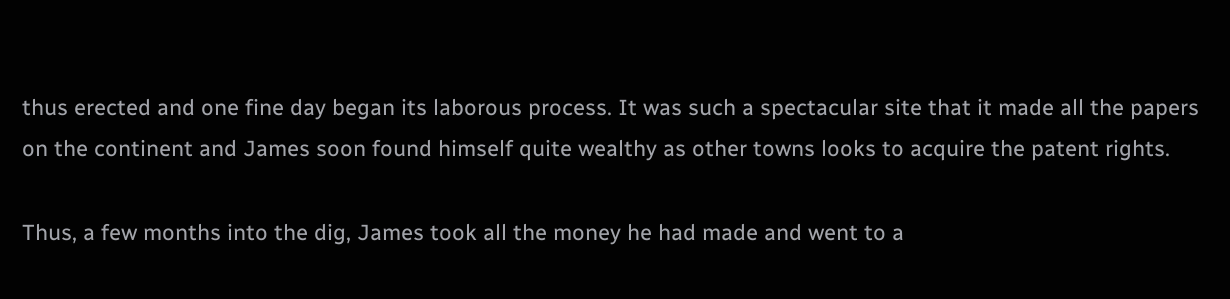thus erected and one fine day began its laborous process. It was such a spectacular site that it made all the papers on the continent and James soon found himself quite wealthy as other towns looks to acquire the patent rights.

Thus, a few months into the dig, James took all the money he had made and went to a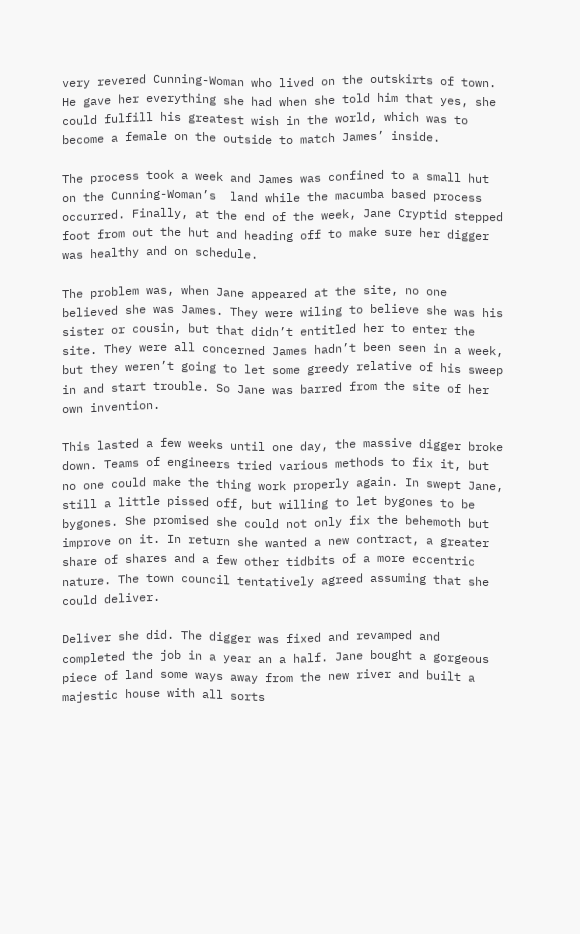very revered Cunning-Woman who lived on the outskirts of town. He gave her everything she had when she told him that yes, she could fulfill his greatest wish in the world, which was to become a female on the outside to match James’ inside.

The process took a week and James was confined to a small hut on the Cunning-Woman’s  land while the macumba based process occurred. Finally, at the end of the week, Jane Cryptid stepped foot from out the hut and heading off to make sure her digger was healthy and on schedule.

The problem was, when Jane appeared at the site, no one believed she was James. They were wiling to believe she was his sister or cousin, but that didn’t entitled her to enter the site. They were all concerned James hadn’t been seen in a week, but they weren’t going to let some greedy relative of his sweep in and start trouble. So Jane was barred from the site of her own invention.

This lasted a few weeks until one day, the massive digger broke down. Teams of engineers tried various methods to fix it, but no one could make the thing work properly again. In swept Jane, still a little pissed off, but willing to let bygones to be bygones. She promised she could not only fix the behemoth but improve on it. In return she wanted a new contract, a greater share of shares and a few other tidbits of a more eccentric nature. The town council tentatively agreed assuming that she could deliver.

Deliver she did. The digger was fixed and revamped and completed the job in a year an a half. Jane bought a gorgeous piece of land some ways away from the new river and built a majestic house with all sorts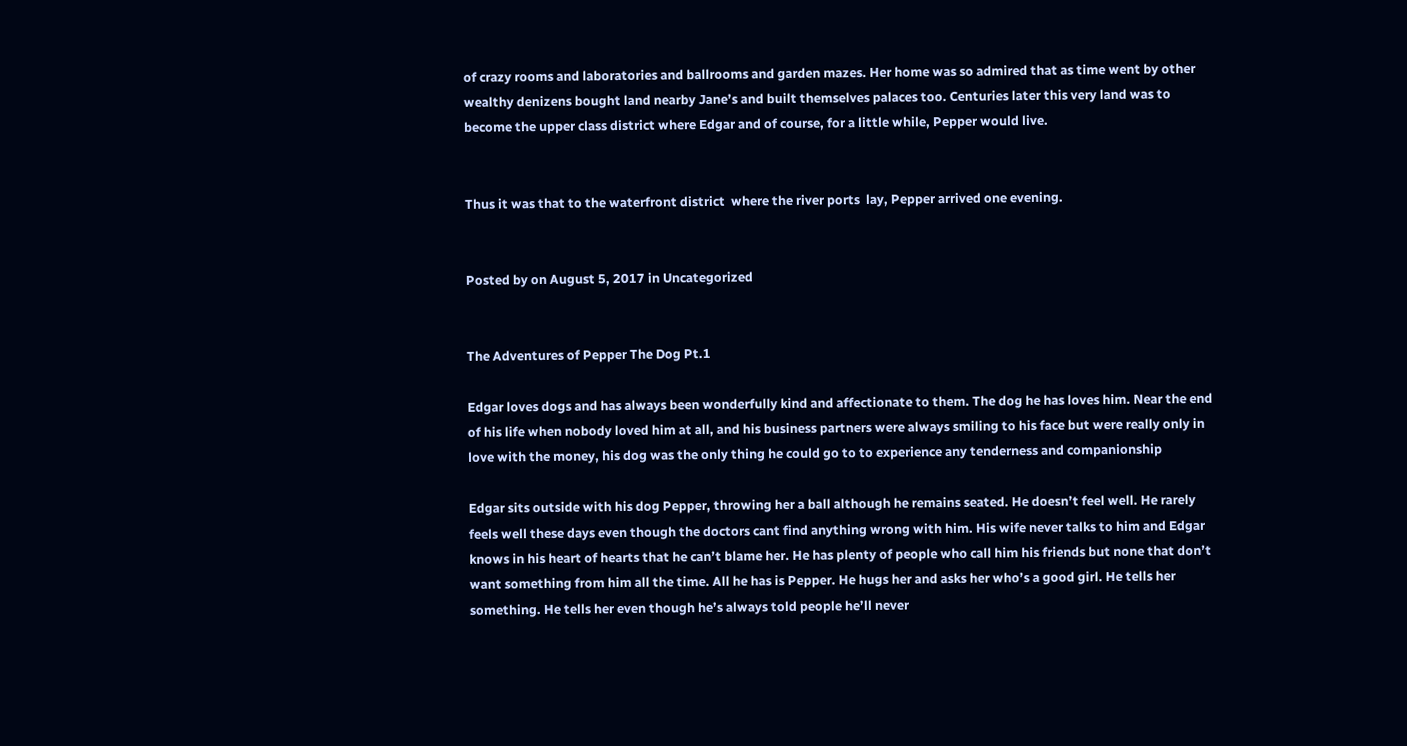of crazy rooms and laboratories and ballrooms and garden mazes. Her home was so admired that as time went by other wealthy denizens bought land nearby Jane’s and built themselves palaces too. Centuries later this very land was to become the upper class district where Edgar and of course, for a little while, Pepper would live.


Thus it was that to the waterfront district  where the river ports  lay, Pepper arrived one evening.


Posted by on August 5, 2017 in Uncategorized


The Adventures of Pepper The Dog Pt.1

Edgar loves dogs and has always been wonderfully kind and affectionate to them. The dog he has loves him. Near the end of his life when nobody loved him at all, and his business partners were always smiling to his face but were really only in love with the money, his dog was the only thing he could go to to experience any tenderness and companionship

Edgar sits outside with his dog Pepper, throwing her a ball although he remains seated. He doesn’t feel well. He rarely feels well these days even though the doctors cant find anything wrong with him. His wife never talks to him and Edgar knows in his heart of hearts that he can’t blame her. He has plenty of people who call him his friends but none that don’t want something from him all the time. All he has is Pepper. He hugs her and asks her who’s a good girl. He tells her something. He tells her even though he’s always told people he’ll never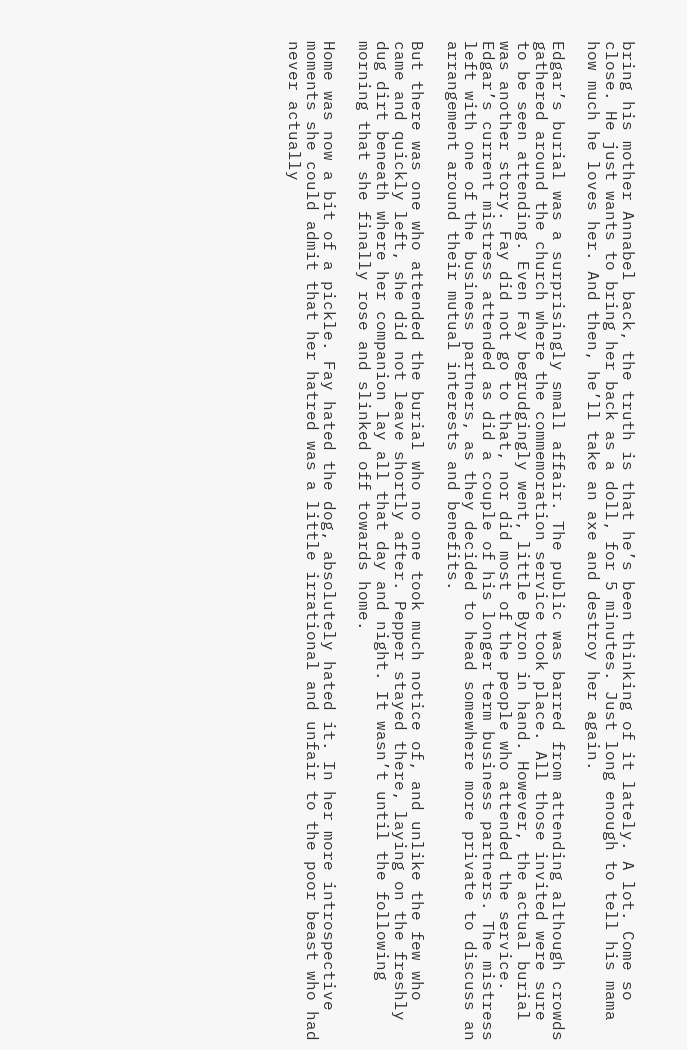bring his mother Annabel back, the truth is that he’s been thinking of it lately. A lot. Come so close. He just wants to bring her back as a doll, for 5 minutes. Just long enough to tell his mama how much he loves her. And then, he’ll take an axe and destroy her again.

Edgar’s burial was a surprisingly small affair. The public was barred from attending although crowds gathered around the church where the commemoration service took place. All those invited were sure to be seen attending. Even Fay begrudgingly went, little Byron in hand. However, the actual burial was another story. Fay did not go to that, nor did most of the people who attended the service. Edgar’s current mistress attended as did a couple of his longer term business partners. The mistress left with one of the business partners, as they decided to head somewhere more private to discuss an arrangement around their mutual interests and benefits.

But there was one who attended the burial who no one took much notice of, and unlike the few who came and quickly left, she did not leave shortly after. Pepper stayed there, laying on the freshly dug dirt beneath where her companion lay all that day and night. It wasn’t until the following morning that she finally rose and slinked off towards home.

Home was now a bit of a pickle. Fay hated the dog, absolutely hated it. In her more introspective moments she could admit that her hatred was a little irrational and unfair to the poor beast who had never actually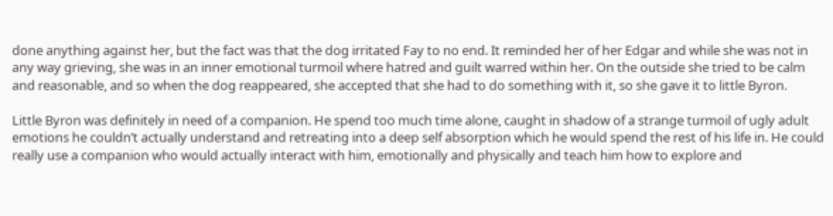done anything against her, but the fact was that the dog irritated Fay to no end. It reminded her of her Edgar and while she was not in any way grieving, she was in an inner emotional turmoil where hatred and guilt warred within her. On the outside she tried to be calm and reasonable, and so when the dog reappeared, she accepted that she had to do something with it, so she gave it to little Byron.

Little Byron was definitely in need of a companion. He spend too much time alone, caught in shadow of a strange turmoil of ugly adult emotions he couldn’t actually understand and retreating into a deep self absorption which he would spend the rest of his life in. He could really use a companion who would actually interact with him, emotionally and physically and teach him how to explore and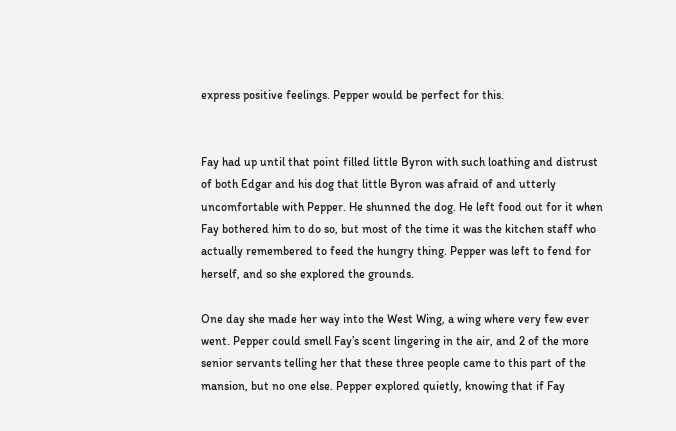express positive feelings. Pepper would be perfect for this.


Fay had up until that point filled little Byron with such loathing and distrust of both Edgar and his dog that little Byron was afraid of and utterly uncomfortable with Pepper. He shunned the dog. He left food out for it when Fay bothered him to do so, but most of the time it was the kitchen staff who actually remembered to feed the hungry thing. Pepper was left to fend for herself, and so she explored the grounds.

One day she made her way into the West Wing, a wing where very few ever went. Pepper could smell Fay’s scent lingering in the air, and 2 of the more senior servants telling her that these three people came to this part of the mansion, but no one else. Pepper explored quietly, knowing that if Fay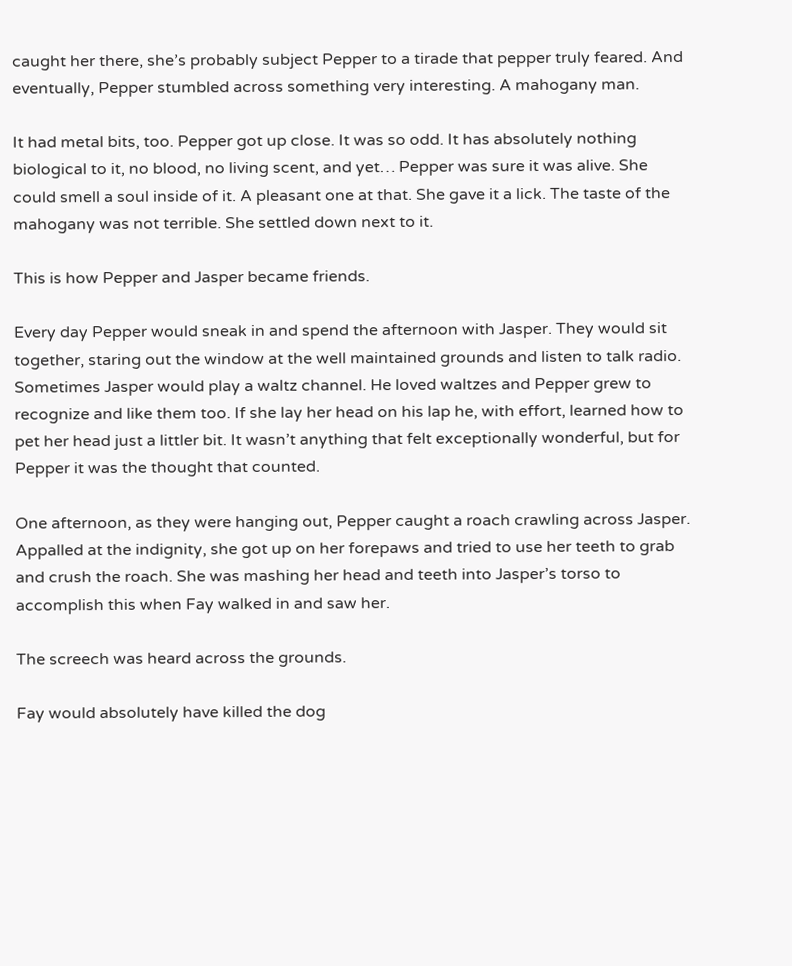caught her there, she’s probably subject Pepper to a tirade that pepper truly feared. And eventually, Pepper stumbled across something very interesting. A mahogany man.

It had metal bits, too. Pepper got up close. It was so odd. It has absolutely nothing biological to it, no blood, no living scent, and yet… Pepper was sure it was alive. She could smell a soul inside of it. A pleasant one at that. She gave it a lick. The taste of the mahogany was not terrible. She settled down next to it.

This is how Pepper and Jasper became friends.

Every day Pepper would sneak in and spend the afternoon with Jasper. They would sit together, staring out the window at the well maintained grounds and listen to talk radio. Sometimes Jasper would play a waltz channel. He loved waltzes and Pepper grew to recognize and like them too. If she lay her head on his lap he, with effort, learned how to pet her head just a littler bit. It wasn’t anything that felt exceptionally wonderful, but for Pepper it was the thought that counted.

One afternoon, as they were hanging out, Pepper caught a roach crawling across Jasper.  Appalled at the indignity, she got up on her forepaws and tried to use her teeth to grab and crush the roach. She was mashing her head and teeth into Jasper’s torso to accomplish this when Fay walked in and saw her.

The screech was heard across the grounds.

Fay would absolutely have killed the dog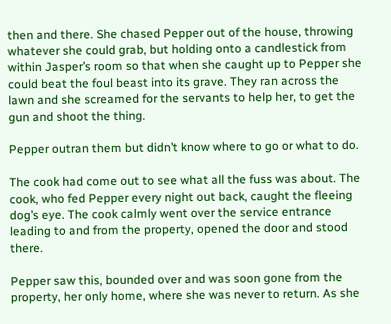then and there. She chased Pepper out of the house, throwing whatever she could grab, but holding onto a candlestick from within Jasper’s room so that when she caught up to Pepper she could beat the foul beast into its grave. They ran across the lawn and she screamed for the servants to help her, to get the gun and shoot the thing.

Pepper outran them but didn’t know where to go or what to do.

The cook had come out to see what all the fuss was about. The cook, who fed Pepper every night out back, caught the fleeing dog’s eye. The cook calmly went over the service entrance leading to and from the property, opened the door and stood there.

Pepper saw this, bounded over and was soon gone from the property, her only home, where she was never to return. As she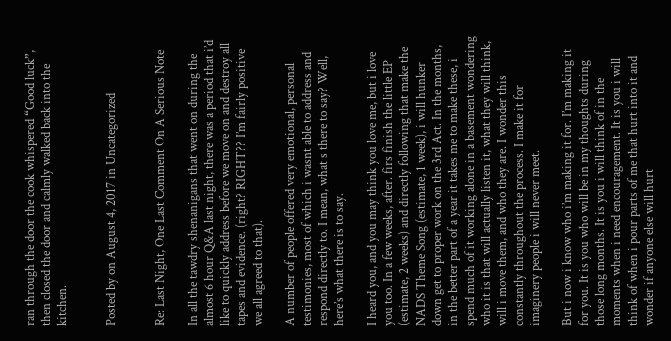ran through the door the cook whispered “Good luck”, then closed the door and calmly walked back into the kitchen.


Posted by on August 4, 2017 in Uncategorized


Re: Last Night, One Last Comment On A Serious Note

In all the tawdry shenanigans that went on during the almost 6 hour Q&A last night, there was a period that i’d like to quickly address before we move on and destroy all tapes and evidence. (right? RIGHT?? I’m fairly positive we all agreed to that).

A number of people offered very emotional, personal testimonies, most of which i wasnt able to address and respond directly to. I mean, what s there to say? Well, here’s what there is to say.

I heard you, and you may think you love me, but i love you too. In a few weeks, after. firs finish the little EP (estimate, 2 weeks) and directly following that make the NADS Theme Song (estimate, 1 week), i will hunker down get to proper work on the 3rd Act. In the months, in the better part of a year it takes me to make these, i spend much of it working alone in a basement wondering who it is that will actually listen it, what they will think, will i move them, and who they are. I wonder this constantly throughout the process. I make it for imaginery people i will never meet.

But i now i know who i’m making it for. I’m making it for you. It is you who will be in my thoughts during those long months. It is you i will think of in the moments when i need encouragement. It is you i will think of when i pour parts of me that hurt into it and wonder if anyone else will hurt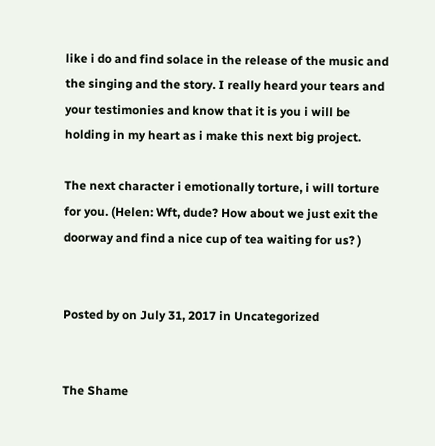like i do and find solace in the release of the music and the singing and the story. I really heard your tears and your testimonies and know that it is you i will be holding in my heart as i make this next big project.

The next character i emotionally torture, i will torture for you. (Helen: Wft, dude? How about we just exit the doorway and find a nice cup of tea waiting for us? )


Posted by on July 31, 2017 in Uncategorized


The Shame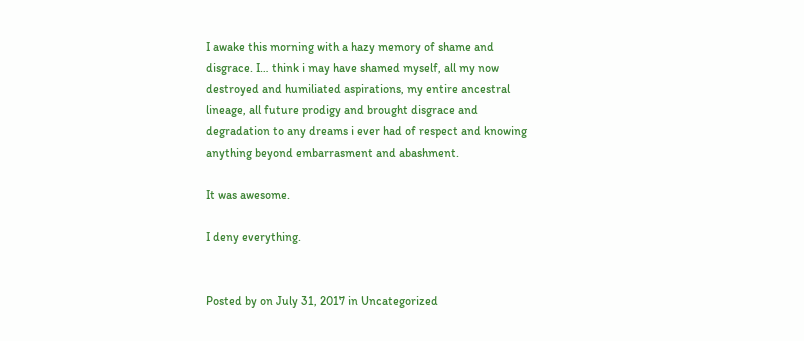I awake this morning with a hazy memory of shame and disgrace. I… think i may have shamed myself, all my now destroyed and humiliated aspirations, my entire ancestral lineage, all future prodigy and brought disgrace and degradation to any dreams i ever had of respect and knowing anything beyond embarrasment and abashment.

It was awesome.

I deny everything.


Posted by on July 31, 2017 in Uncategorized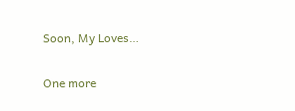Soon, My Loves…

One more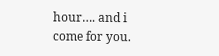hour…. and i come for you.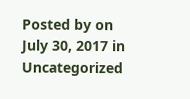Posted by on July 30, 2017 in Uncategorized